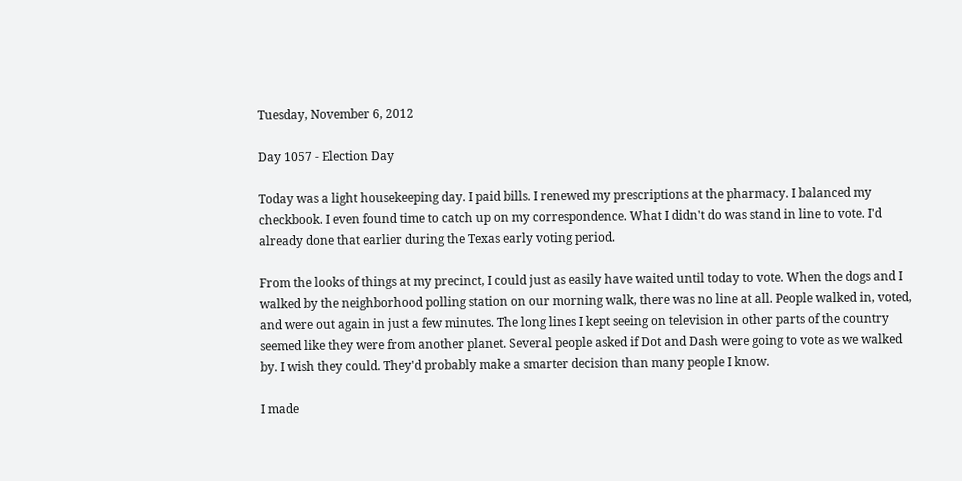Tuesday, November 6, 2012

Day 1057 - Election Day

Today was a light housekeeping day. I paid bills. I renewed my prescriptions at the pharmacy. I balanced my checkbook. I even found time to catch up on my correspondence. What I didn't do was stand in line to vote. I'd already done that earlier during the Texas early voting period.

From the looks of things at my precinct, I could just as easily have waited until today to vote. When the dogs and I walked by the neighborhood polling station on our morning walk, there was no line at all. People walked in, voted, and were out again in just a few minutes. The long lines I kept seeing on television in other parts of the country seemed like they were from another planet. Several people asked if Dot and Dash were going to vote as we walked by. I wish they could. They'd probably make a smarter decision than many people I know.

I made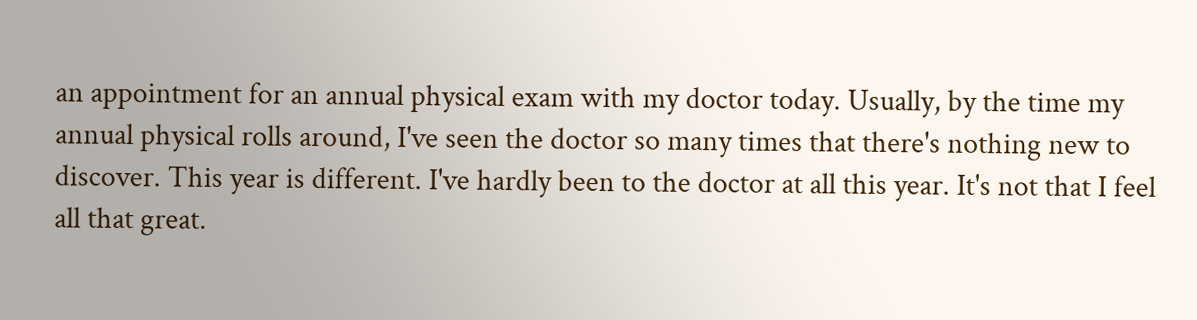an appointment for an annual physical exam with my doctor today. Usually, by the time my annual physical rolls around, I've seen the doctor so many times that there's nothing new to discover. This year is different. I've hardly been to the doctor at all this year. It's not that I feel all that great.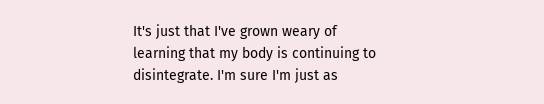It's just that I've grown weary of learning that my body is continuing to disintegrate. I'm sure I'm just as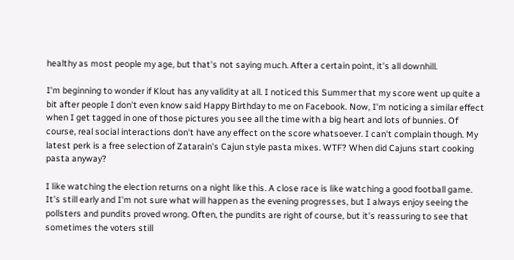healthy as most people my age, but that's not saying much. After a certain point, it's all downhill.

I'm beginning to wonder if Klout has any validity at all. I noticed this Summer that my score went up quite a bit after people I don't even know said Happy Birthday to me on Facebook. Now, I'm noticing a similar effect when I get tagged in one of those pictures you see all the time with a big heart and lots of bunnies. Of course, real social interactions don't have any effect on the score whatsoever. I can't complain though. My latest perk is a free selection of Zatarain's Cajun style pasta mixes. WTF? When did Cajuns start cooking pasta anyway?

I like watching the election returns on a night like this. A close race is like watching a good football game. It's still early and I'm not sure what will happen as the evening progresses, but I always enjoy seeing the pollsters and pundits proved wrong. Often, the pundits are right of course, but it's reassuring to see that sometimes the voters still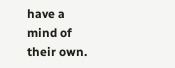have a mind of their own.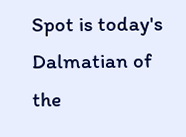Spot is today's Dalmatian of the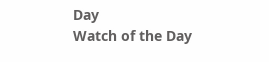Day
Watch of the Day